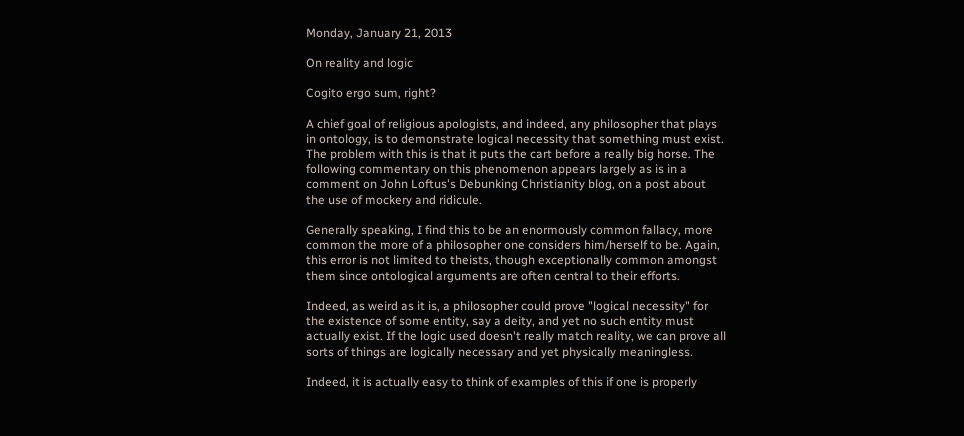Monday, January 21, 2013

On reality and logic

Cogito ergo sum, right?

A chief goal of religious apologists, and indeed, any philosopher that plays in ontology, is to demonstrate logical necessity that something must exist. The problem with this is that it puts the cart before a really big horse. The following commentary on this phenomenon appears largely as is in a comment on John Loftus's Debunking Christianity blog, on a post about the use of mockery and ridicule.

Generally speaking, I find this to be an enormously common fallacy, more common the more of a philosopher one considers him/herself to be. Again, this error is not limited to theists, though exceptionally common amongst them since ontological arguments are often central to their efforts.

Indeed, as weird as it is, a philosopher could prove "logical necessity" for the existence of some entity, say a deity, and yet no such entity must actually exist. If the logic used doesn't really match reality, we can prove all sorts of things are logically necessary and yet physically meaningless.

Indeed, it is actually easy to think of examples of this if one is properly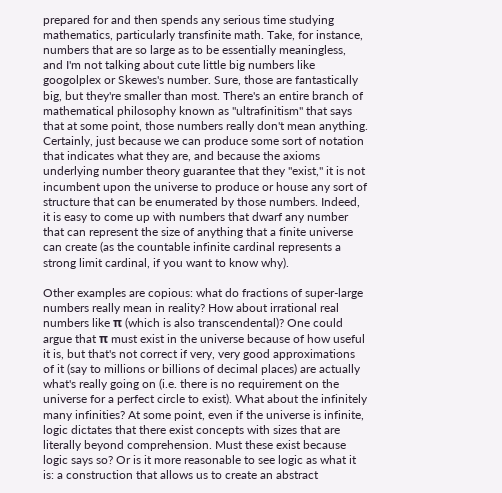prepared for and then spends any serious time studying mathematics, particularly transfinite math. Take, for instance, numbers that are so large as to be essentially meaningless, and I'm not talking about cute little big numbers like googolplex or Skewes's number. Sure, those are fantastically big, but they're smaller than most. There's an entire branch of mathematical philosophy known as "ultrafinitism" that says that at some point, those numbers really don't mean anything. Certainly, just because we can produce some sort of notation that indicates what they are, and because the axioms underlying number theory guarantee that they "exist," it is not incumbent upon the universe to produce or house any sort of structure that can be enumerated by those numbers. Indeed, it is easy to come up with numbers that dwarf any number that can represent the size of anything that a finite universe can create (as the countable infinite cardinal represents a strong limit cardinal, if you want to know why).

Other examples are copious: what do fractions of super-large numbers really mean in reality? How about irrational real numbers like π (which is also transcendental)? One could argue that π must exist in the universe because of how useful it is, but that's not correct if very, very good approximations of it (say to millions or billions of decimal places) are actually what's really going on (i.e. there is no requirement on the universe for a perfect circle to exist). What about the infinitely many infinities? At some point, even if the universe is infinite, logic dictates that there exist concepts with sizes that are literally beyond comprehension. Must these exist because logic says so? Or is it more reasonable to see logic as what it is: a construction that allows us to create an abstract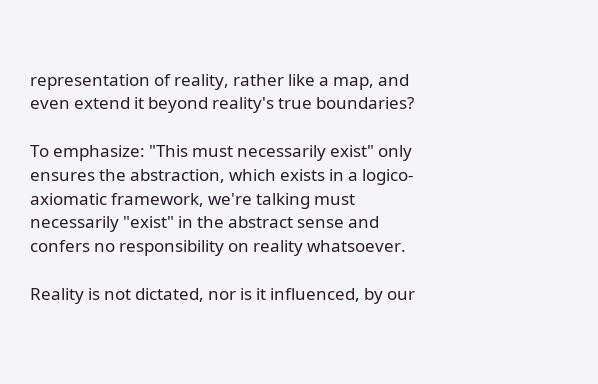representation of reality, rather like a map, and even extend it beyond reality's true boundaries?

To emphasize: "This must necessarily exist" only ensures the abstraction, which exists in a logico-axiomatic framework, we're talking must necessarily "exist" in the abstract sense and confers no responsibility on reality whatsoever.

Reality is not dictated, nor is it influenced, by our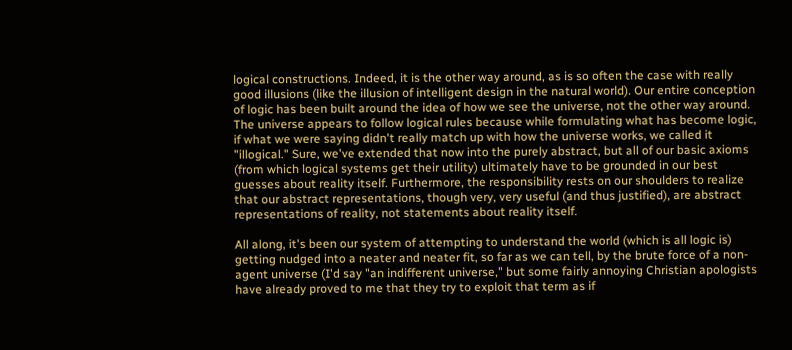logical constructions. Indeed, it is the other way around, as is so often the case with really good illusions (like the illusion of intelligent design in the natural world). Our entire conception of logic has been built around the idea of how we see the universe, not the other way around. The universe appears to follow logical rules because while formulating what has become logic, if what we were saying didn't really match up with how the universe works, we called it "illogical." Sure, we've extended that now into the purely abstract, but all of our basic axioms (from which logical systems get their utility) ultimately have to be grounded in our best guesses about reality itself. Furthermore, the responsibility rests on our shoulders to realize that our abstract representations, though very, very useful (and thus justified), are abstract representations of reality, not statements about reality itself.

All along, it's been our system of attempting to understand the world (which is all logic is) getting nudged into a neater and neater fit, so far as we can tell, by the brute force of a non-agent universe (I'd say "an indifferent universe," but some fairly annoying Christian apologists have already proved to me that they try to exploit that term as if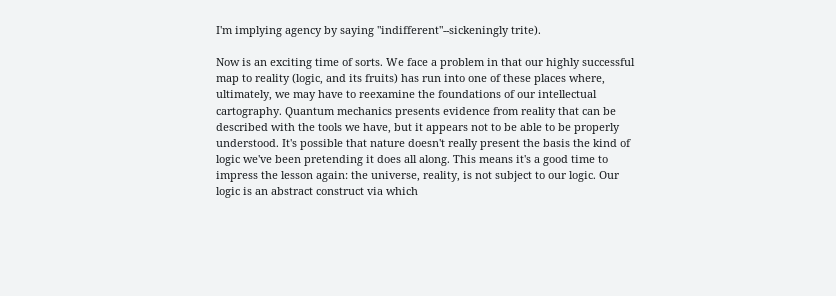I'm implying agency by saying "indifferent"--sickeningly trite).

Now is an exciting time of sorts. We face a problem in that our highly successful map to reality (logic, and its fruits) has run into one of these places where, ultimately, we may have to reexamine the foundations of our intellectual cartography. Quantum mechanics presents evidence from reality that can be described with the tools we have, but it appears not to be able to be properly understood. It's possible that nature doesn't really present the basis the kind of logic we've been pretending it does all along. This means it's a good time to impress the lesson again: the universe, reality, is not subject to our logic. Our logic is an abstract construct via which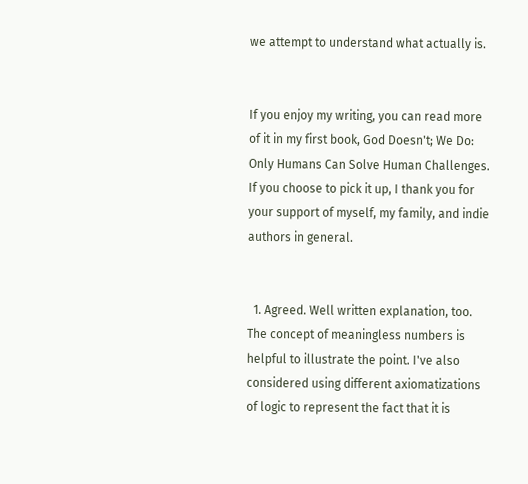we attempt to understand what actually is.


If you enjoy my writing, you can read more of it in my first book, God Doesn't; We Do: Only Humans Can Solve Human Challenges. If you choose to pick it up, I thank you for your support of myself, my family, and indie authors in general.


  1. Agreed. Well written explanation, too. The concept of meaningless numbers is helpful to illustrate the point. I've also considered using different axiomatizations of logic to represent the fact that it is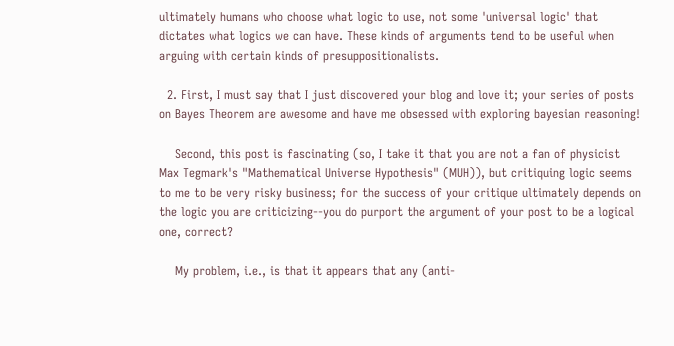ultimately humans who choose what logic to use, not some 'universal logic' that dictates what logics we can have. These kinds of arguments tend to be useful when arguing with certain kinds of presuppositionalists.

  2. First, I must say that I just discovered your blog and love it; your series of posts on Bayes Theorem are awesome and have me obsessed with exploring bayesian reasoning!

    Second, this post is fascinating (so, I take it that you are not a fan of physicist Max Tegmark's "Mathematical Universe Hypothesis" (MUH)), but critiquing logic seems to me to be very risky business; for the success of your critique ultimately depends on the logic you are criticizing--you do purport the argument of your post to be a logical one, correct?

    My problem, i.e., is that it appears that any (anti-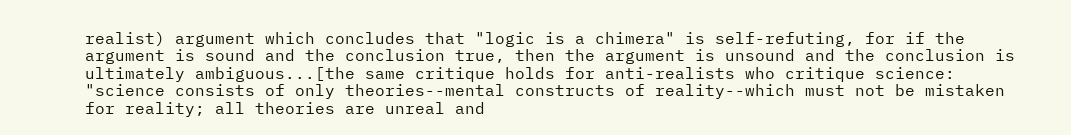realist) argument which concludes that "logic is a chimera" is self-refuting, for if the argument is sound and the conclusion true, then the argument is unsound and the conclusion is ultimately ambiguous...[the same critique holds for anti-realists who critique science: "science consists of only theories--mental constructs of reality--which must not be mistaken for reality; all theories are unreal and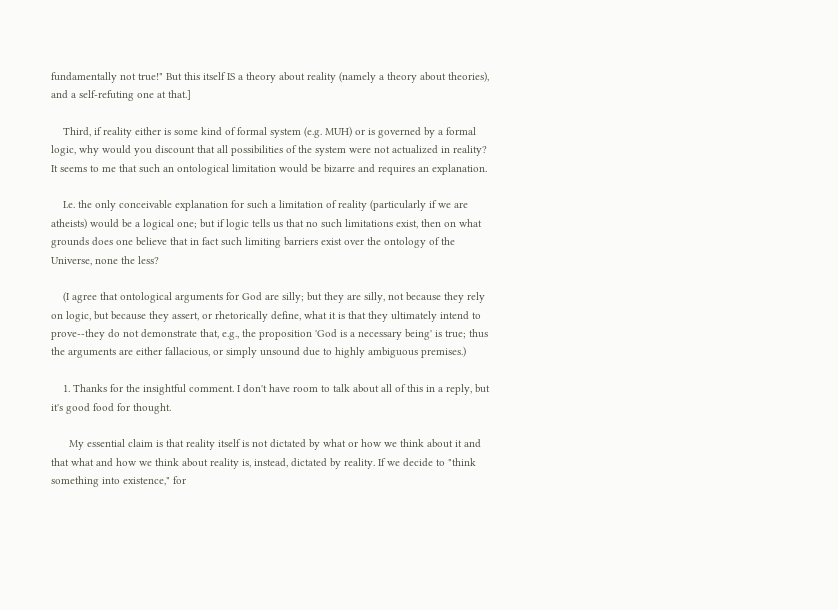fundamentally not true!" But this itself IS a theory about reality (namely a theory about theories), and a self-refuting one at that.]

    Third, if reality either is some kind of formal system (e.g. MUH) or is governed by a formal logic, why would you discount that all possibilities of the system were not actualized in reality? It seems to me that such an ontological limitation would be bizarre and requires an explanation.

    I.e. the only conceivable explanation for such a limitation of reality (particularly if we are atheists) would be a logical one; but if logic tells us that no such limitations exist, then on what grounds does one believe that in fact such limiting barriers exist over the ontology of the Universe, none the less?

    (I agree that ontological arguments for God are silly; but they are silly, not because they rely on logic, but because they assert, or rhetorically define, what it is that they ultimately intend to prove--they do not demonstrate that, e.g., the proposition 'God is a necessary being' is true; thus the arguments are either fallacious, or simply unsound due to highly ambiguous premises.)

    1. Thanks for the insightful comment. I don't have room to talk about all of this in a reply, but it's good food for thought.

      My essential claim is that reality itself is not dictated by what or how we think about it and that what and how we think about reality is, instead, dictated by reality. If we decide to "think something into existence," for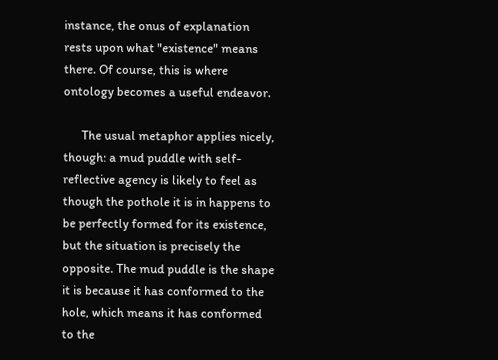instance, the onus of explanation rests upon what "existence" means there. Of course, this is where ontology becomes a useful endeavor.

      The usual metaphor applies nicely, though: a mud puddle with self-reflective agency is likely to feel as though the pothole it is in happens to be perfectly formed for its existence, but the situation is precisely the opposite. The mud puddle is the shape it is because it has conformed to the hole, which means it has conformed to the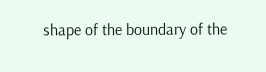shape of the boundary of the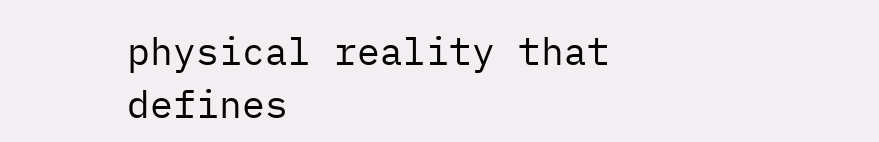physical reality that defines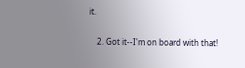it.

    2. Got it--I'm on board with that!